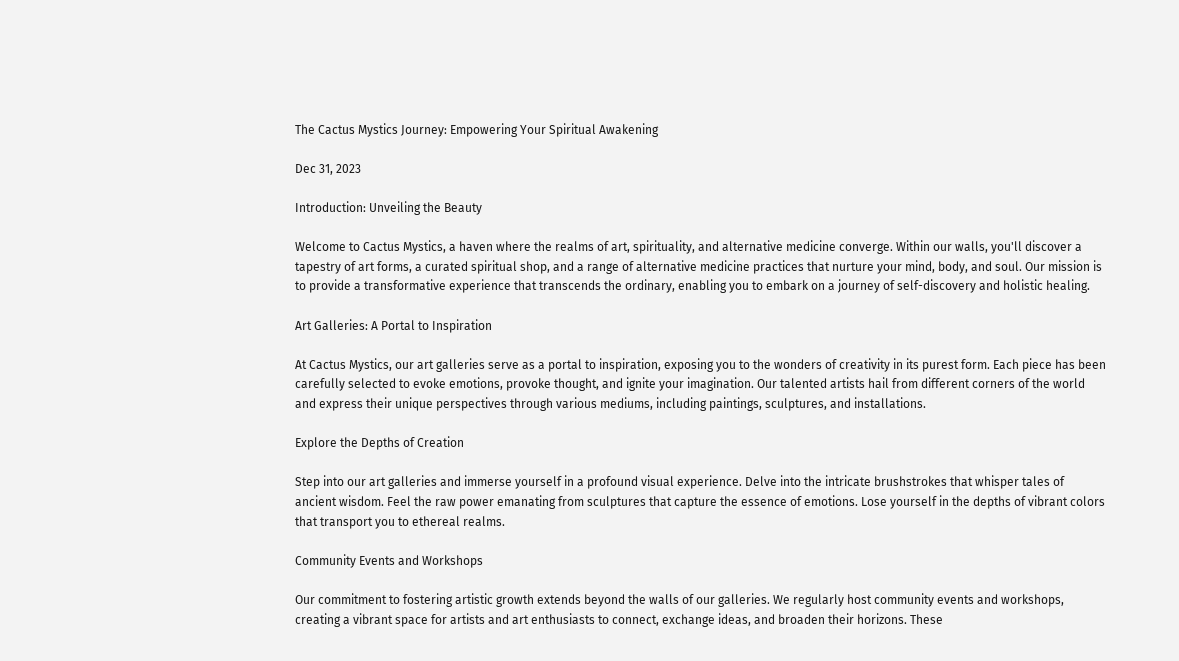The Cactus Mystics Journey: Empowering Your Spiritual Awakening

Dec 31, 2023

Introduction: Unveiling the Beauty

Welcome to Cactus Mystics, a haven where the realms of art, spirituality, and alternative medicine converge. Within our walls, you'll discover a tapestry of art forms, a curated spiritual shop, and a range of alternative medicine practices that nurture your mind, body, and soul. Our mission is to provide a transformative experience that transcends the ordinary, enabling you to embark on a journey of self-discovery and holistic healing.

Art Galleries: A Portal to Inspiration

At Cactus Mystics, our art galleries serve as a portal to inspiration, exposing you to the wonders of creativity in its purest form. Each piece has been carefully selected to evoke emotions, provoke thought, and ignite your imagination. Our talented artists hail from different corners of the world and express their unique perspectives through various mediums, including paintings, sculptures, and installations.

Explore the Depths of Creation

Step into our art galleries and immerse yourself in a profound visual experience. Delve into the intricate brushstrokes that whisper tales of ancient wisdom. Feel the raw power emanating from sculptures that capture the essence of emotions. Lose yourself in the depths of vibrant colors that transport you to ethereal realms.

Community Events and Workshops

Our commitment to fostering artistic growth extends beyond the walls of our galleries. We regularly host community events and workshops, creating a vibrant space for artists and art enthusiasts to connect, exchange ideas, and broaden their horizons. These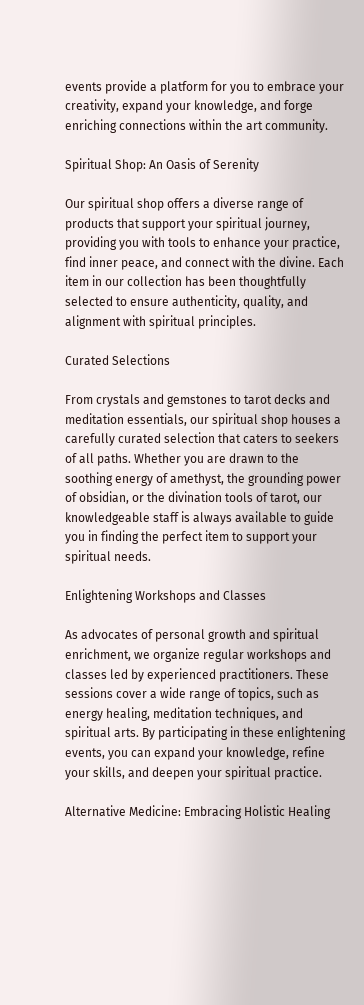events provide a platform for you to embrace your creativity, expand your knowledge, and forge enriching connections within the art community.

Spiritual Shop: An Oasis of Serenity

Our spiritual shop offers a diverse range of products that support your spiritual journey, providing you with tools to enhance your practice, find inner peace, and connect with the divine. Each item in our collection has been thoughtfully selected to ensure authenticity, quality, and alignment with spiritual principles.

Curated Selections

From crystals and gemstones to tarot decks and meditation essentials, our spiritual shop houses a carefully curated selection that caters to seekers of all paths. Whether you are drawn to the soothing energy of amethyst, the grounding power of obsidian, or the divination tools of tarot, our knowledgeable staff is always available to guide you in finding the perfect item to support your spiritual needs.

Enlightening Workshops and Classes

As advocates of personal growth and spiritual enrichment, we organize regular workshops and classes led by experienced practitioners. These sessions cover a wide range of topics, such as energy healing, meditation techniques, and spiritual arts. By participating in these enlightening events, you can expand your knowledge, refine your skills, and deepen your spiritual practice.

Alternative Medicine: Embracing Holistic Healing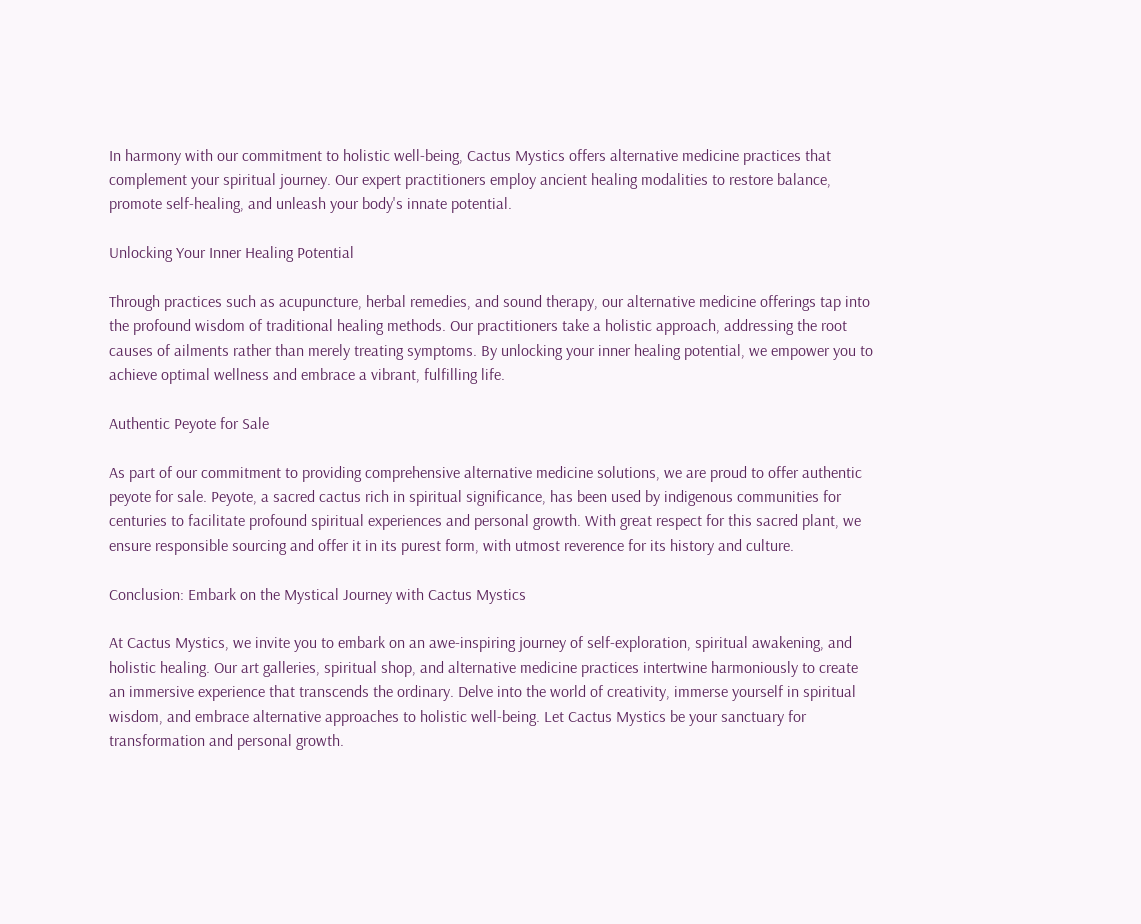In harmony with our commitment to holistic well-being, Cactus Mystics offers alternative medicine practices that complement your spiritual journey. Our expert practitioners employ ancient healing modalities to restore balance, promote self-healing, and unleash your body's innate potential.

Unlocking Your Inner Healing Potential

Through practices such as acupuncture, herbal remedies, and sound therapy, our alternative medicine offerings tap into the profound wisdom of traditional healing methods. Our practitioners take a holistic approach, addressing the root causes of ailments rather than merely treating symptoms. By unlocking your inner healing potential, we empower you to achieve optimal wellness and embrace a vibrant, fulfilling life.

Authentic Peyote for Sale

As part of our commitment to providing comprehensive alternative medicine solutions, we are proud to offer authentic peyote for sale. Peyote, a sacred cactus rich in spiritual significance, has been used by indigenous communities for centuries to facilitate profound spiritual experiences and personal growth. With great respect for this sacred plant, we ensure responsible sourcing and offer it in its purest form, with utmost reverence for its history and culture.

Conclusion: Embark on the Mystical Journey with Cactus Mystics

At Cactus Mystics, we invite you to embark on an awe-inspiring journey of self-exploration, spiritual awakening, and holistic healing. Our art galleries, spiritual shop, and alternative medicine practices intertwine harmoniously to create an immersive experience that transcends the ordinary. Delve into the world of creativity, immerse yourself in spiritual wisdom, and embrace alternative approaches to holistic well-being. Let Cactus Mystics be your sanctuary for transformation and personal growth.